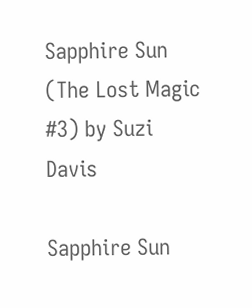Sapphire Sun (The Lost Magic #3) by Suzi Davis

Sapphire Sun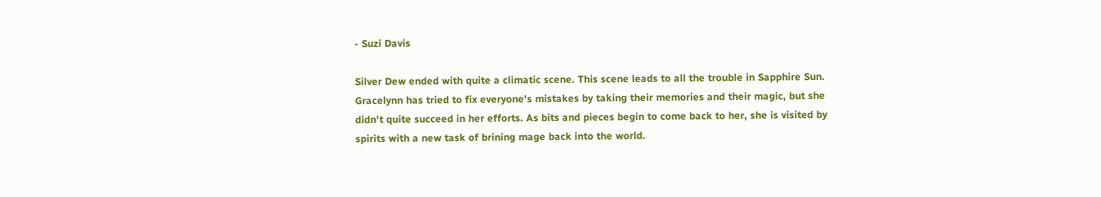- Suzi Davis

Silver Dew ended with quite a climatic scene. This scene leads to all the trouble in Sapphire Sun. Gracelynn has tried to fix everyone's mistakes by taking their memories and their magic, but she didn't quite succeed in her efforts. As bits and pieces begin to come back to her, she is visited by spirits with a new task of brining mage back into the world.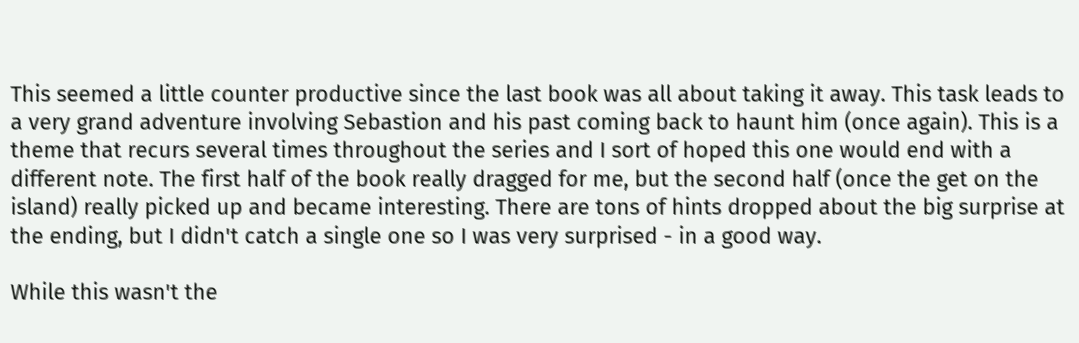This seemed a little counter productive since the last book was all about taking it away. This task leads to a very grand adventure involving Sebastion and his past coming back to haunt him (once again). This is a theme that recurs several times throughout the series and I sort of hoped this one would end with a different note. The first half of the book really dragged for me, but the second half (once the get on the island) really picked up and became interesting. There are tons of hints dropped about the big surprise at the ending, but I didn't catch a single one so I was very surprised - in a good way.

While this wasn't the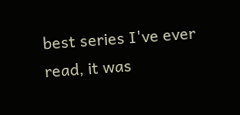best series I've ever read, it was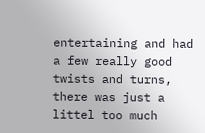entertaining and had a few really good twists and turns, there was just a littel too much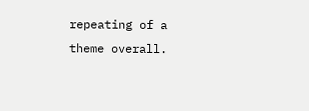repeating of a theme overall.